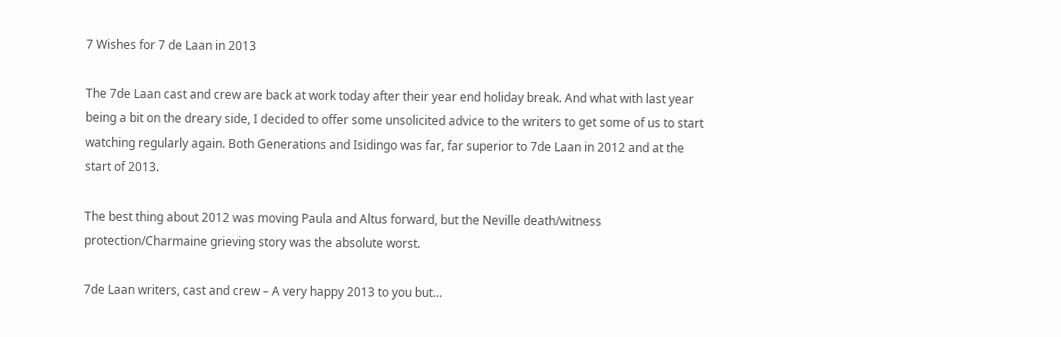7 Wishes for 7 de Laan in 2013

The 7de Laan cast and crew are back at work today after their year end holiday break. And what with last year being a bit on the dreary side, I decided to offer some unsolicited advice to the writers to get some of us to start watching regularly again. Both Generations and Isidingo was far, far superior to 7de Laan in 2012 and at the start of 2013.

The best thing about 2012 was moving Paula and Altus forward, but the Neville death/witness protection/Charmaine grieving story was the absolute worst.

7de Laan writers, cast and crew – A very happy 2013 to you but…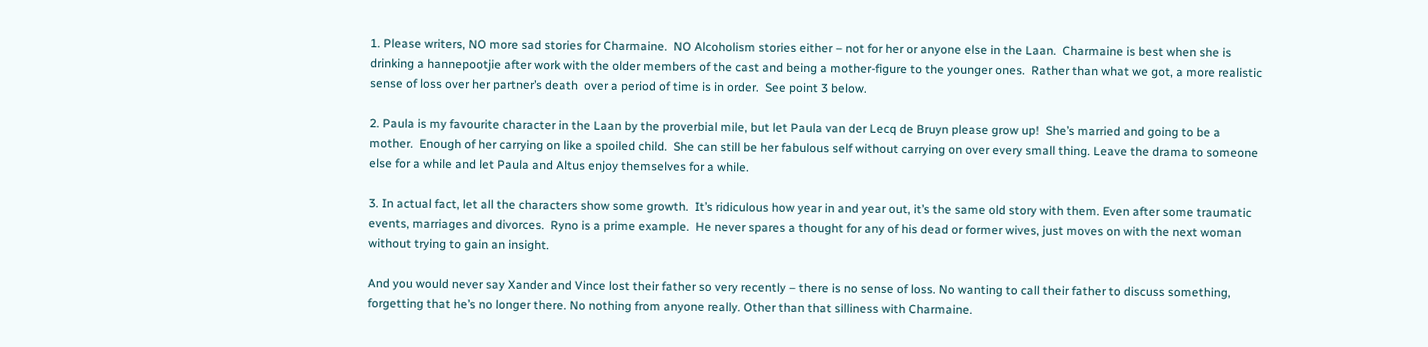1. Please writers, NO more sad stories for Charmaine.  NO Alcoholism stories either – not for her or anyone else in the Laan.  Charmaine is best when she is drinking a hannepootjie after work with the older members of the cast and being a mother-figure to the younger ones.  Rather than what we got, a more realistic sense of loss over her partner’s death  over a period of time is in order.  See point 3 below.

2. Paula is my favourite character in the Laan by the proverbial mile, but let Paula van der Lecq de Bruyn please grow up!  She’s married and going to be a mother.  Enough of her carrying on like a spoiled child.  She can still be her fabulous self without carrying on over every small thing. Leave the drama to someone else for a while and let Paula and Altus enjoy themselves for a while.

3. In actual fact, let all the characters show some growth.  It’s ridiculous how year in and year out, it’s the same old story with them. Even after some traumatic events, marriages and divorces.  Ryno is a prime example.  He never spares a thought for any of his dead or former wives, just moves on with the next woman without trying to gain an insight.

And you would never say Xander and Vince lost their father so very recently – there is no sense of loss. No wanting to call their father to discuss something, forgetting that he’s no longer there. No nothing from anyone really. Other than that silliness with Charmaine.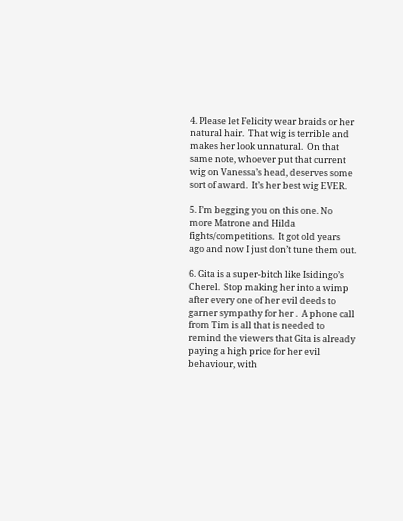4. Please let Felicity wear braids or her natural hair.  That wig is terrible and makes her look unnatural.  On that same note, whoever put that current wig on Vanessa’s head, deserves some sort of award.  It’s her best wig EVER.

5. I’m begging you on this one. No more Matrone and Hilda fights/competitions.  It got old years ago and now I just don’t tune them out.

6. Gita is a super-bitch like Isidingo’s Cherel.  Stop making her into a wimp after every one of her evil deeds to garner sympathy for her .  A phone call from Tim is all that is needed to remind the viewers that Gita is already paying a high price for her evil behaviour, with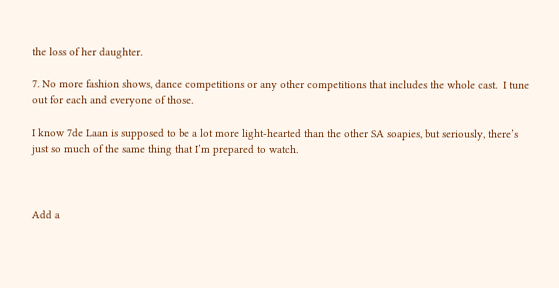the loss of her daughter.

7. No more fashion shows, dance competitions or any other competitions that includes the whole cast.  I tune out for each and everyone of those.

I know 7de Laan is supposed to be a lot more light-hearted than the other SA soapies, but seriously, there’s just so much of the same thing that I’m prepared to watch.



Add a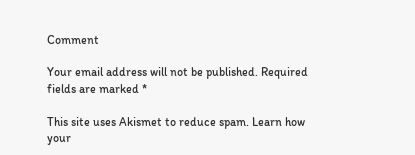Comment

Your email address will not be published. Required fields are marked *

This site uses Akismet to reduce spam. Learn how your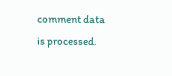comment data is processed.